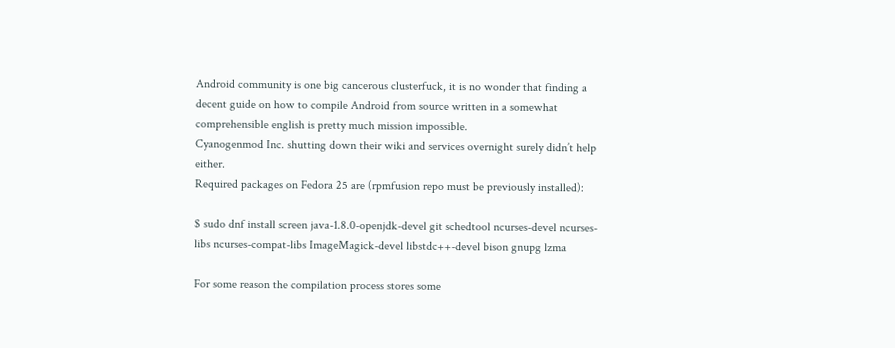Android community is one big cancerous clusterfuck, it is no wonder that finding a decent guide on how to compile Android from source written in a somewhat comprehensible english is pretty much mission impossible.
Cyanogenmod Inc. shutting down their wiki and services overnight surely didn’t help either.
Required packages on Fedora 25 are (rpmfusion repo must be previously installed):

$ sudo dnf install screen java-1.8.0-openjdk-devel git schedtool ncurses-devel ncurses-libs ncurses-compat-libs ImageMagick-devel libstdc++-devel bison gnupg lzma

For some reason the compilation process stores some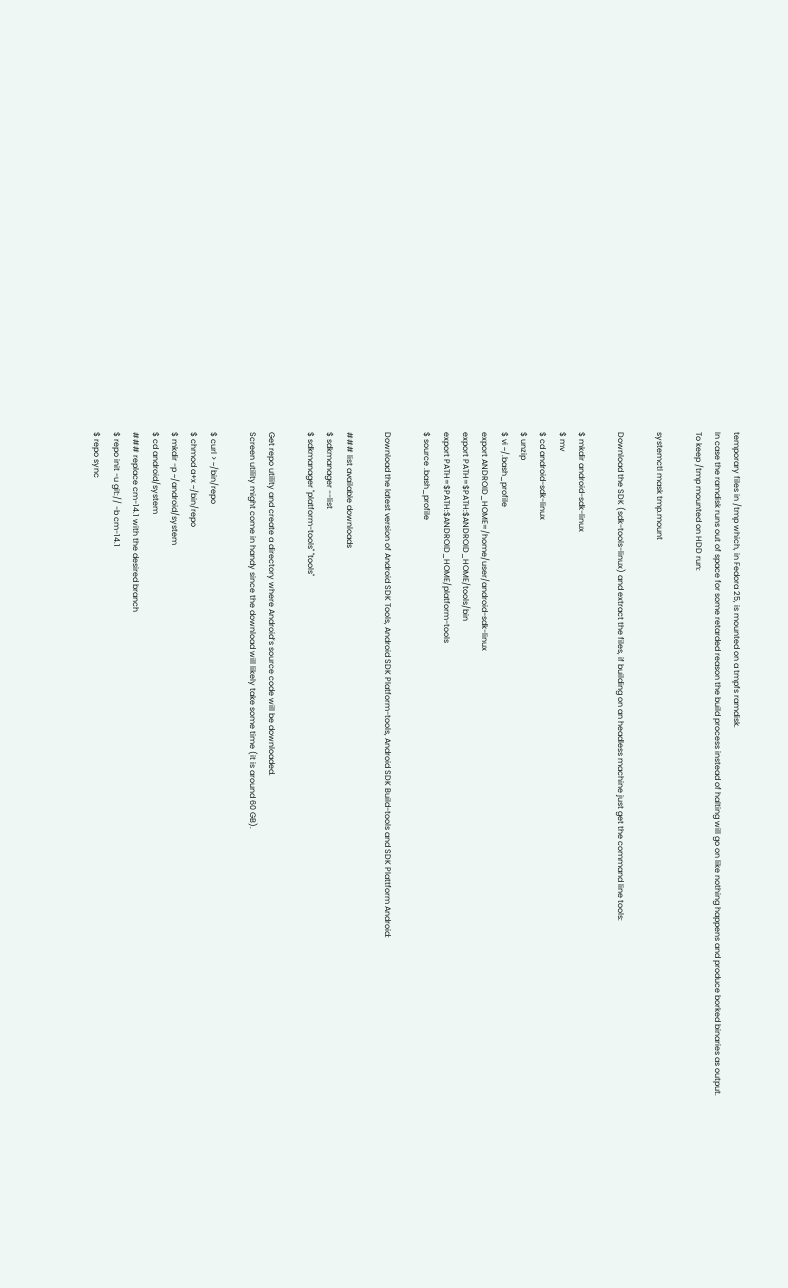temporary files in /tmp which, in Fedora 25, is mounted on a tmpfs ramdisk.
In case the ramdisk runs out of space for some retarded reason the build process instead of halting will go on like nothing happens and produce borked binaries as output.
To keep /tmp mounted on HDD run:

systemctl mask tmp.mount

Download the SDK (sdk-tools-linux) and extract the files, if building on an headless machine just get the command line tools:

$ mkdir android-sdk-linux
$ mv
$ cd android-sdk-linux
$ unzip
$ vi ~/.bash_profile
export ANDROID_HOME=/home/user/android-sdk-linux
export PATH=$PATH:$ANDROID_HOME/tools/bin
export PATH=$PATH:$ANDROID_HOME/platform-tools
$ source .bash_profile

Download the latest version of Android SDK Tools, Android SDK Platform-tools, Android SDK Build-tools and SDK Plattform Android:

### list available downloads
$ sdkmanager --list
$ sdkmanager "platform-tools" "tools"

Get repo utility and create a directory where Android’s source code will be downloaded.
Screen utility might come in handy since the download will likely take some time (it is around 60 GB).

$ curl > ~/bin/repo
$ chmod a+x ~/bin/repo
$ mkdir -p ~/android/system
$ cd android/system
### replace cm-14.1 with the desired branch
$ repo init -u git:// -b cm-14.1
$ repo sync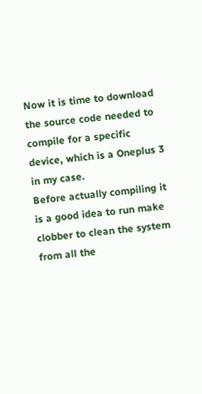Now it is time to download the source code needed to compile for a specific device, which is a Oneplus 3 in my case.
Before actually compiling it is a good idea to run make clobber to clean the system from all the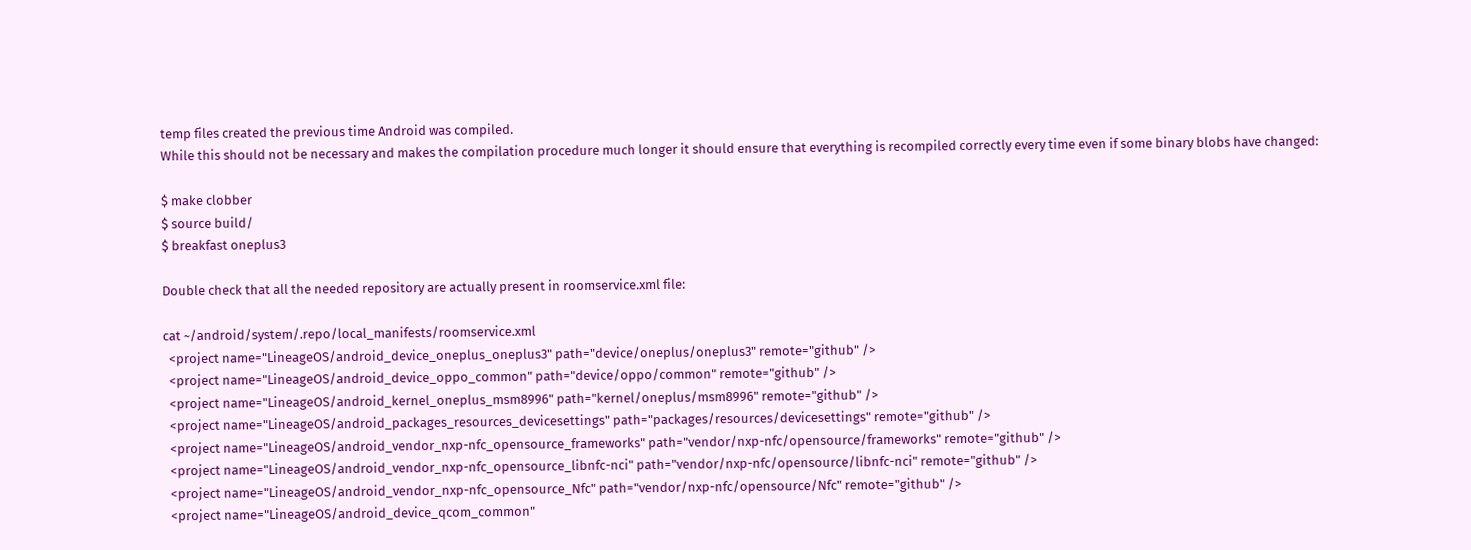temp files created the previous time Android was compiled.
While this should not be necessary and makes the compilation procedure much longer it should ensure that everything is recompiled correctly every time even if some binary blobs have changed:

$ make clobber
$ source build/
$ breakfast oneplus3

Double check that all the needed repository are actually present in roomservice.xml file:

cat ~/android/system/.repo/local_manifests/roomservice.xml
  <project name="LineageOS/android_device_oneplus_oneplus3" path="device/oneplus/oneplus3" remote="github" />
  <project name="LineageOS/android_device_oppo_common" path="device/oppo/common" remote="github" />
  <project name="LineageOS/android_kernel_oneplus_msm8996" path="kernel/oneplus/msm8996" remote="github" />
  <project name="LineageOS/android_packages_resources_devicesettings" path="packages/resources/devicesettings" remote="github" />
  <project name="LineageOS/android_vendor_nxp-nfc_opensource_frameworks" path="vendor/nxp-nfc/opensource/frameworks" remote="github" />
  <project name="LineageOS/android_vendor_nxp-nfc_opensource_libnfc-nci" path="vendor/nxp-nfc/opensource/libnfc-nci" remote="github" />
  <project name="LineageOS/android_vendor_nxp-nfc_opensource_Nfc" path="vendor/nxp-nfc/opensource/Nfc" remote="github" />
  <project name="LineageOS/android_device_qcom_common"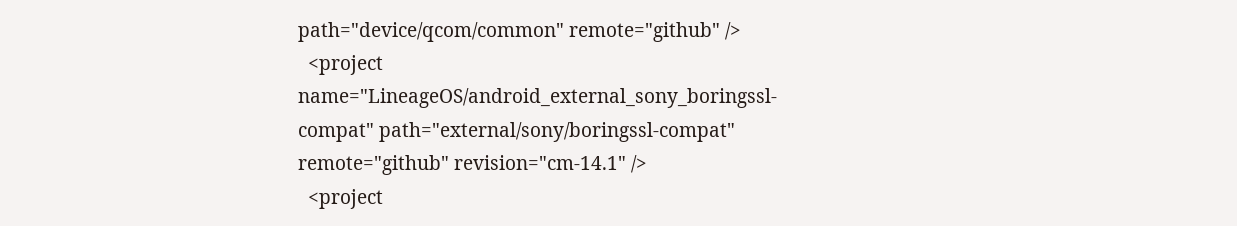path="device/qcom/common" remote="github" />
  <project name="LineageOS/android_external_sony_boringssl-compat" path="external/sony/boringssl-compat" remote="github" revision="cm-14.1" />
  <project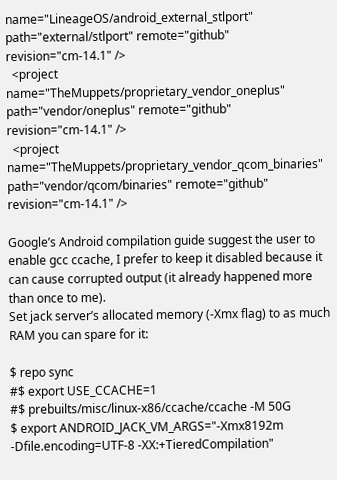name="LineageOS/android_external_stlport" path="external/stlport" remote="github" revision="cm-14.1" />
  <project name="TheMuppets/proprietary_vendor_oneplus" path="vendor/oneplus" remote="github" revision="cm-14.1" />
  <project name="TheMuppets/proprietary_vendor_qcom_binaries" path="vendor/qcom/binaries" remote="github" revision="cm-14.1" />

Google’s Android compilation guide suggest the user to enable gcc ccache, I prefer to keep it disabled because it can cause corrupted output (it already happened more than once to me).
Set jack server’s allocated memory (-Xmx flag) to as much RAM you can spare for it:

$ repo sync
#$ export USE_CCACHE=1
#$ prebuilts/misc/linux-x86/ccache/ccache -M 50G
$ export ANDROID_JACK_VM_ARGS="-Xmx8192m -Dfile.encoding=UTF-8 -XX:+TieredCompilation"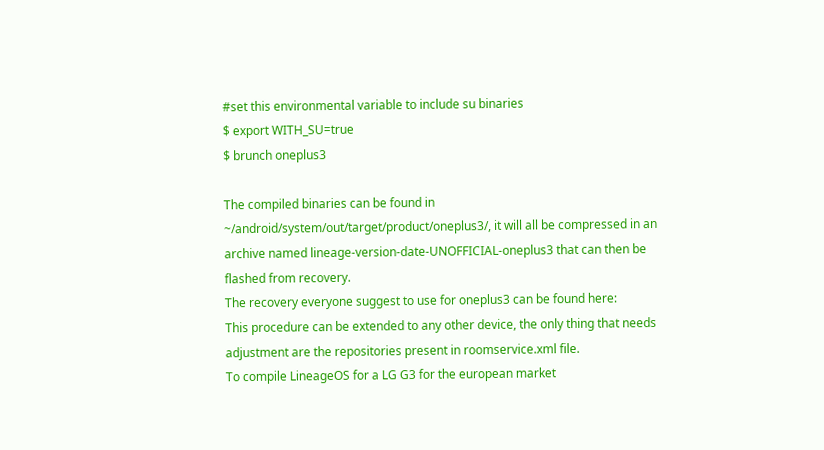#set this environmental variable to include su binaries
$ export WITH_SU=true
$ brunch oneplus3

The compiled binaries can be found in ~/android/system/out/target/product/oneplus3/, it will all be compressed in an archive named lineage-version-date-UNOFFICIAL-oneplus3 that can then be flashed from recovery.
The recovery everyone suggest to use for oneplus3 can be found here:
This procedure can be extended to any other device, the only thing that needs adjustment are the repositories present in roomservice.xml file.
To compile LineageOS for a LG G3 for the european market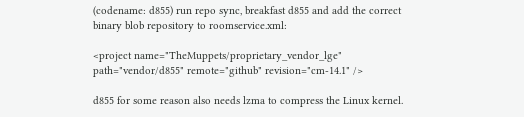(codename: d855) run repo sync, breakfast d855 and add the correct binary blob repository to roomservice.xml:

<project name="TheMuppets/proprietary_vendor_lge" path="vendor/d855" remote="github" revision="cm-14.1" />

d855 for some reason also needs lzma to compress the Linux kernel.